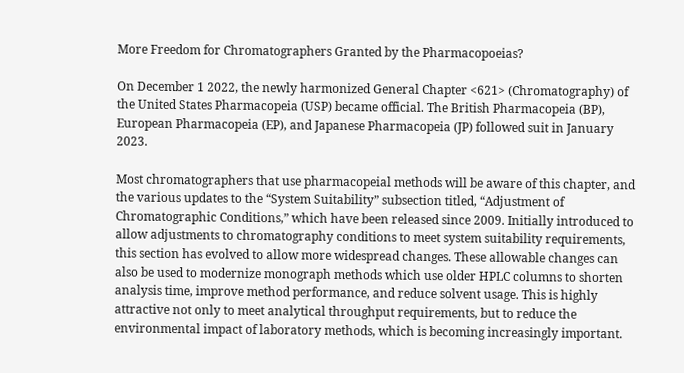More Freedom for Chromatographers Granted by the Pharmacopoeias?

On December 1 2022, the newly harmonized General Chapter <621> (Chromatography) of the United States Pharmacopeia (USP) became official. The British Pharmacopeia (BP), European Pharmacopeia (EP), and Japanese Pharmacopeia (JP) followed suit in January 2023.

Most chromatographers that use pharmacopeial methods will be aware of this chapter, and the various updates to the “System Suitability” subsection titled, “Adjustment of Chromatographic Conditions,” which have been released since 2009. Initially introduced to allow adjustments to chromatography conditions to meet system suitability requirements, this section has evolved to allow more widespread changes. These allowable changes can also be used to modernize monograph methods which use older HPLC columns to shorten analysis time, improve method performance, and reduce solvent usage. This is highly attractive not only to meet analytical throughput requirements, but to reduce the environmental impact of laboratory methods, which is becoming increasingly important.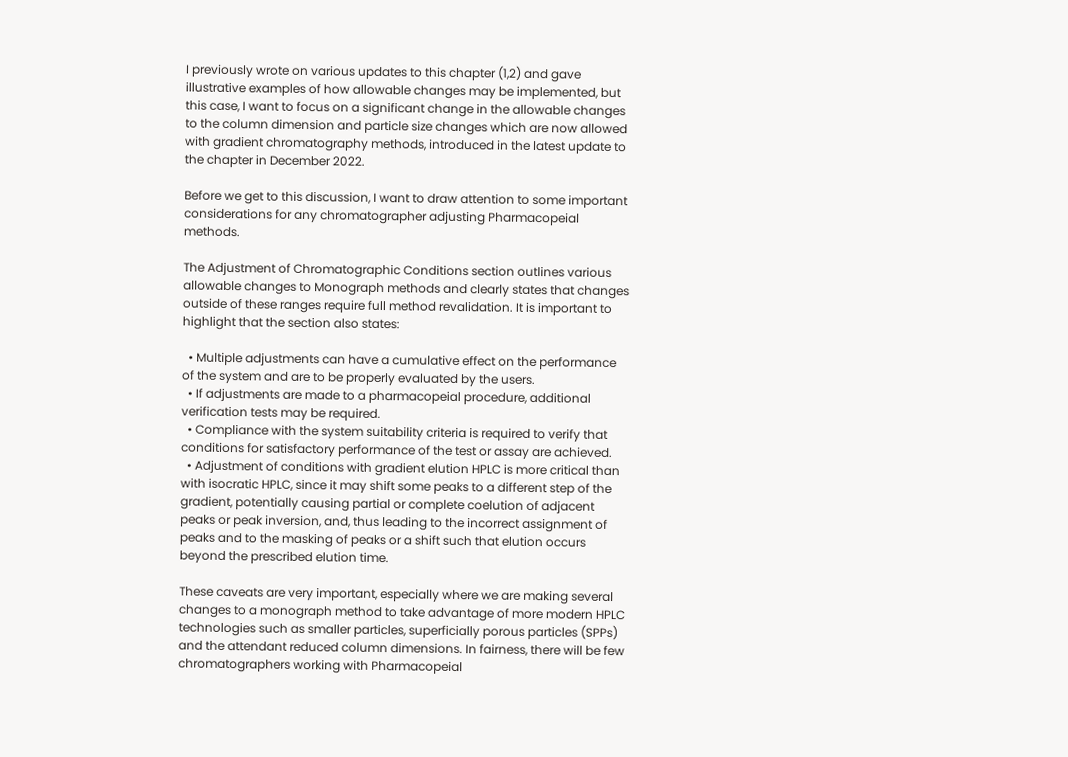I previously wrote on various updates to this chapter (1,2) and gave illustrative examples of how allowable changes may be implemented, but this case, I want to focus on a significant change in the allowable changes to the column dimension and particle size changes which are now allowed with gradient chromatography methods, introduced in the latest update to the chapter in December 2022.

Before we get to this discussion, I want to draw attention to some important considerations for any chromatographer adjusting Pharmacopeial methods.

The Adjustment of Chromatographic Conditions section outlines various allowable changes to Monograph methods and clearly states that changes outside of these ranges require full method revalidation. It is important to highlight that the section also states:

  • Multiple adjustments can have a cumulative effect on the performance of the system and are to be properly evaluated by the users.
  • If adjustments are made to a pharmacopeial procedure, additional verification tests may be required.
  • Compliance with the system suitability criteria is required to verify that conditions for satisfactory performance of the test or assay are achieved.
  • Adjustment of conditions with gradient elution HPLC is more critical than with isocratic HPLC, since it may shift some peaks to a different step of the gradient, potentially causing partial or complete coelution of adjacent peaks or peak inversion, and, thus leading to the incorrect assignment of peaks and to the masking of peaks or a shift such that elution occurs beyond the prescribed elution time.

These caveats are very important, especially where we are making several changes to a monograph method to take advantage of more modern HPLC technologies such as smaller particles, superficially porous particles (SPPs) and the attendant reduced column dimensions. In fairness, there will be few chromatographers working with Pharmacopeial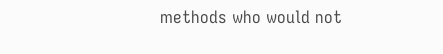methods who would not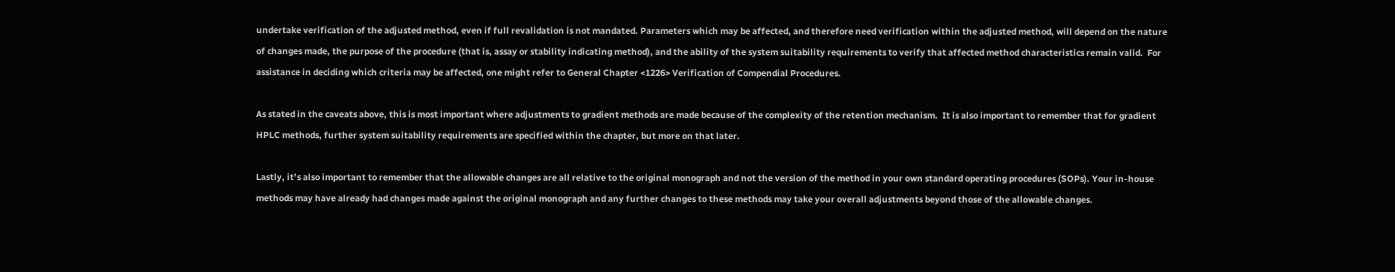undertake verification of the adjusted method, even if full revalidation is not mandated. Parameters which may be affected, and therefore need verification within the adjusted method, will depend on the nature of changes made, the purpose of the procedure (that is, assay or stability indicating method), and the ability of the system suitability requirements to verify that affected method characteristics remain valid.  For assistance in deciding which criteria may be affected, one might refer to General Chapter <1226> Verification of Compendial Procedures.

As stated in the caveats above, this is most important where adjustments to gradient methods are made because of the complexity of the retention mechanism.  It is also important to remember that for gradient HPLC methods, further system suitability requirements are specified within the chapter, but more on that later.

Lastly, it’s also important to remember that the allowable changes are all relative to the original monograph and not the version of the method in your own standard operating procedures (SOPs). Your in-house methods may have already had changes made against the original monograph and any further changes to these methods may take your overall adjustments beyond those of the allowable changes.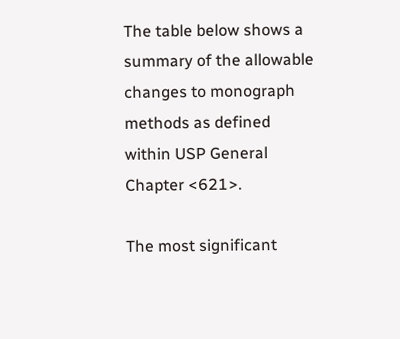The table below shows a summary of the allowable changes to monograph methods as defined within USP General Chapter <621>.

The most significant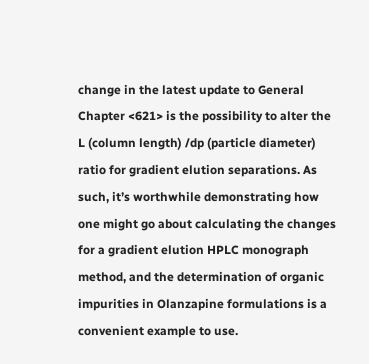change in the latest update to General Chapter <621> is the possibility to alter the L (column length) /dp (particle diameter) ratio for gradient elution separations. As such, it’s worthwhile demonstrating how one might go about calculating the changes for a gradient elution HPLC monograph method, and the determination of organic impurities in Olanzapine formulations is a convenient example to use.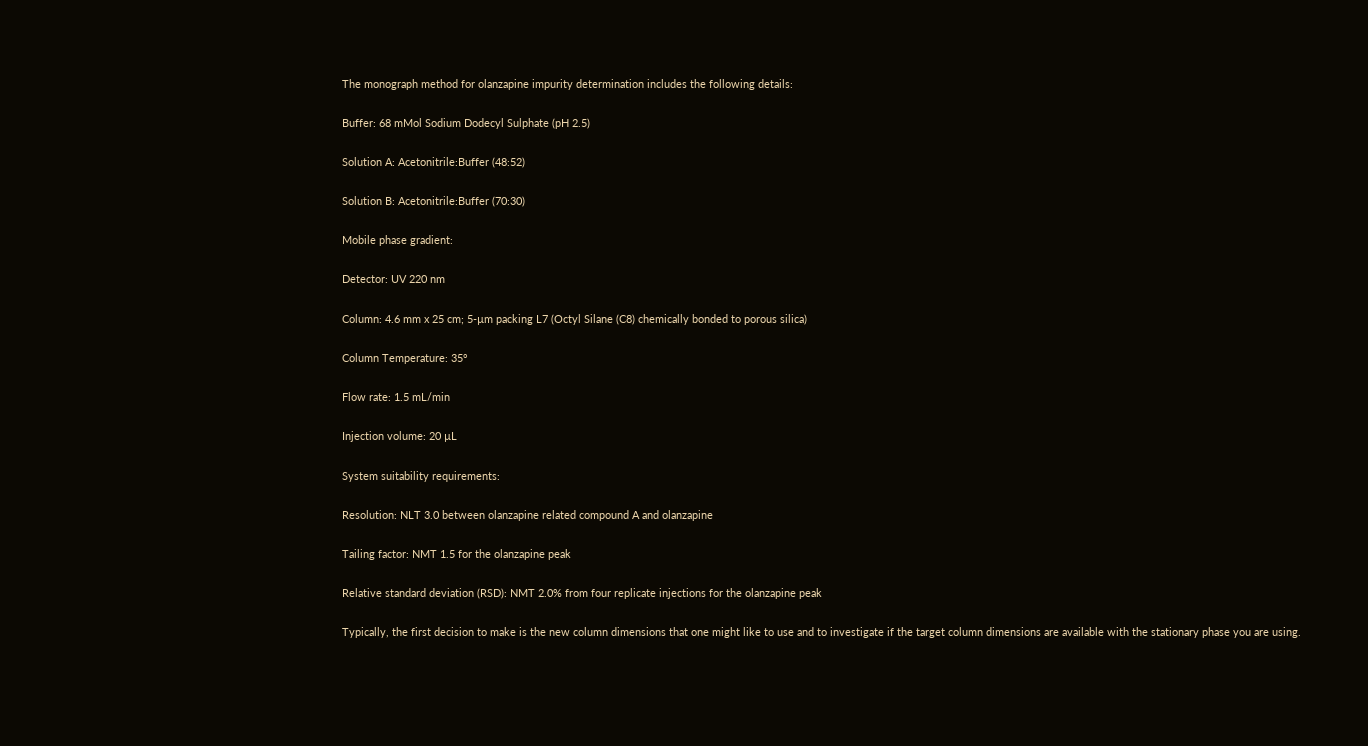The monograph method for olanzapine impurity determination includes the following details:

Buffer: 68 mMol Sodium Dodecyl Sulphate (pH 2.5)

Solution A: Acetonitrile:Buffer (48:52)

Solution B: Acetonitrile:Buffer (70:30)

Mobile phase gradient:

Detector: UV 220 nm

Column: 4.6 mm x 25 cm; 5-µm packing L7 (Octyl Silane (C8) chemically bonded to porous silica)

Column Temperature: 35°

Flow rate: 1.5 mL/min

Injection volume: 20 µL

System suitability requirements:

Resolution: NLT 3.0 between olanzapine related compound A and olanzapine

Tailing factor: NMT 1.5 for the olanzapine peak

Relative standard deviation (RSD): NMT 2.0% from four replicate injections for the olanzapine peak

Typically, the first decision to make is the new column dimensions that one might like to use and to investigate if the target column dimensions are available with the stationary phase you are using.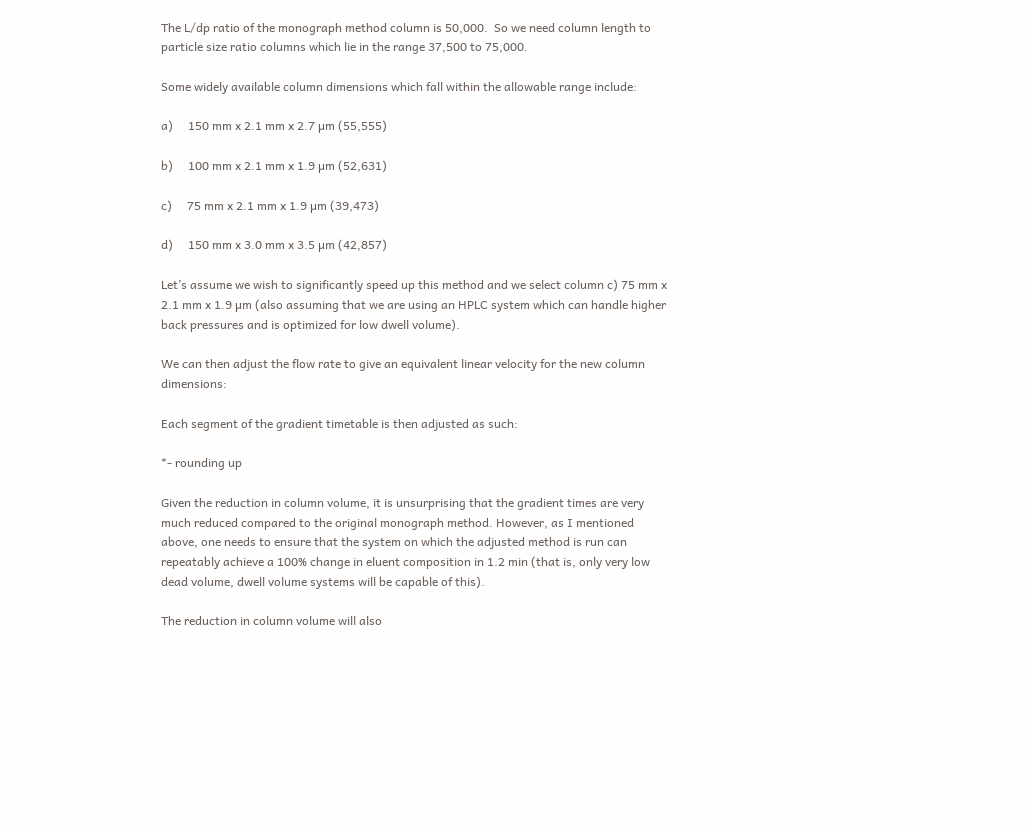The L/dp ratio of the monograph method column is 50,000.  So we need column length to particle size ratio columns which lie in the range 37,500 to 75,000.

Some widely available column dimensions which fall within the allowable range include:

a)     150 mm x 2.1 mm x 2.7 µm (55,555)

b)     100 mm x 2.1 mm x 1.9 µm (52,631)

c)     75 mm x 2.1 mm x 1.9 µm (39,473)

d)     150 mm x 3.0 mm x 3.5 µm (42,857)

Let’s assume we wish to significantly speed up this method and we select column c) 75 mm x 2.1 mm x 1.9 µm (also assuming that we are using an HPLC system which can handle higher back pressures and is optimized for low dwell volume).

We can then adjust the flow rate to give an equivalent linear velocity for the new column dimensions:

Each segment of the gradient timetable is then adjusted as such:

*- rounding up

Given the reduction in column volume, it is unsurprising that the gradient times are very much reduced compared to the original monograph method. However, as I mentioned above, one needs to ensure that the system on which the adjusted method is run can repeatably achieve a 100% change in eluent composition in 1.2 min (that is, only very low dead volume, dwell volume systems will be capable of this).

The reduction in column volume will also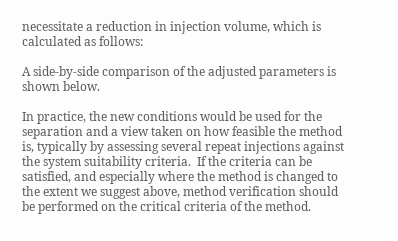necessitate a reduction in injection volume, which is calculated as follows:

A side-by-side comparison of the adjusted parameters is shown below.

In practice, the new conditions would be used for the separation and a view taken on how feasible the method is, typically by assessing several repeat injections against the system suitability criteria.  If the criteria can be satisfied, and especially where the method is changed to the extent we suggest above, method verification should be performed on the critical criteria of the method.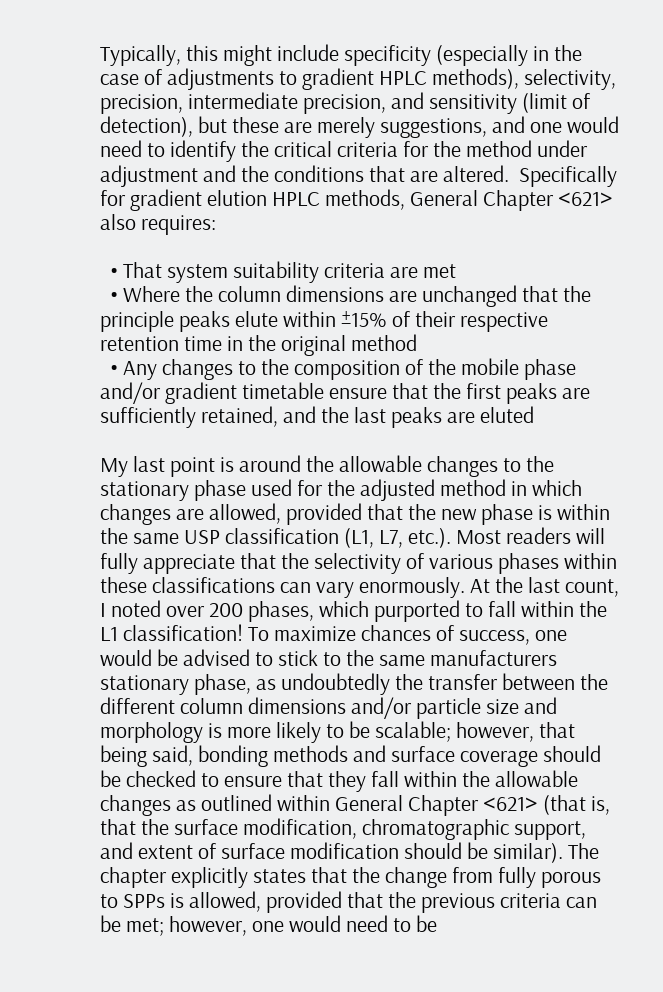Typically, this might include specificity (especially in the case of adjustments to gradient HPLC methods), selectivity, precision, intermediate precision, and sensitivity (limit of detection), but these are merely suggestions, and one would need to identify the critical criteria for the method under adjustment and the conditions that are altered.  Specifically for gradient elution HPLC methods, General Chapter <621> also requires:

  • That system suitability criteria are met
  • Where the column dimensions are unchanged that the principle peaks elute within ±15% of their respective retention time in the original method
  • Any changes to the composition of the mobile phase and/or gradient timetable ensure that the first peaks are sufficiently retained, and the last peaks are eluted

My last point is around the allowable changes to the stationary phase used for the adjusted method in which changes are allowed, provided that the new phase is within the same USP classification (L1, L7, etc.). Most readers will fully appreciate that the selectivity of various phases within these classifications can vary enormously. At the last count, I noted over 200 phases, which purported to fall within the L1 classification! To maximize chances of success, one would be advised to stick to the same manufacturers stationary phase, as undoubtedly the transfer between the different column dimensions and/or particle size and morphology is more likely to be scalable; however, that being said, bonding methods and surface coverage should be checked to ensure that they fall within the allowable changes as outlined within General Chapter <621> (that is, that the surface modification, chromatographic support, and extent of surface modification should be similar). The chapter explicitly states that the change from fully porous to SPPs is allowed, provided that the previous criteria can be met; however, one would need to be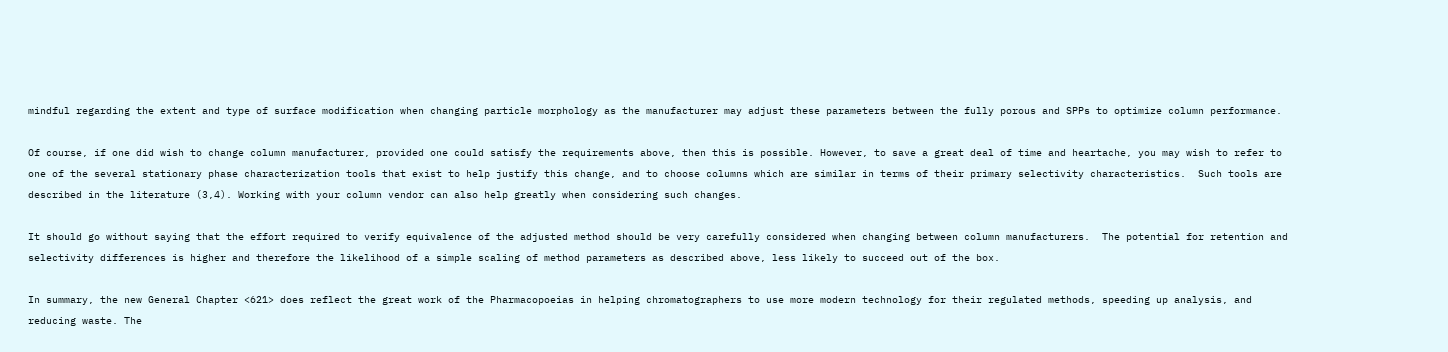mindful regarding the extent and type of surface modification when changing particle morphology as the manufacturer may adjust these parameters between the fully porous and SPPs to optimize column performance.

Of course, if one did wish to change column manufacturer, provided one could satisfy the requirements above, then this is possible. However, to save a great deal of time and heartache, you may wish to refer to one of the several stationary phase characterization tools that exist to help justify this change, and to choose columns which are similar in terms of their primary selectivity characteristics.  Such tools are described in the literature (3,4). Working with your column vendor can also help greatly when considering such changes.

It should go without saying that the effort required to verify equivalence of the adjusted method should be very carefully considered when changing between column manufacturers.  The potential for retention and selectivity differences is higher and therefore the likelihood of a simple scaling of method parameters as described above, less likely to succeed out of the box.

In summary, the new General Chapter <621> does reflect the great work of the Pharmacopoeias in helping chromatographers to use more modern technology for their regulated methods, speeding up analysis, and reducing waste. The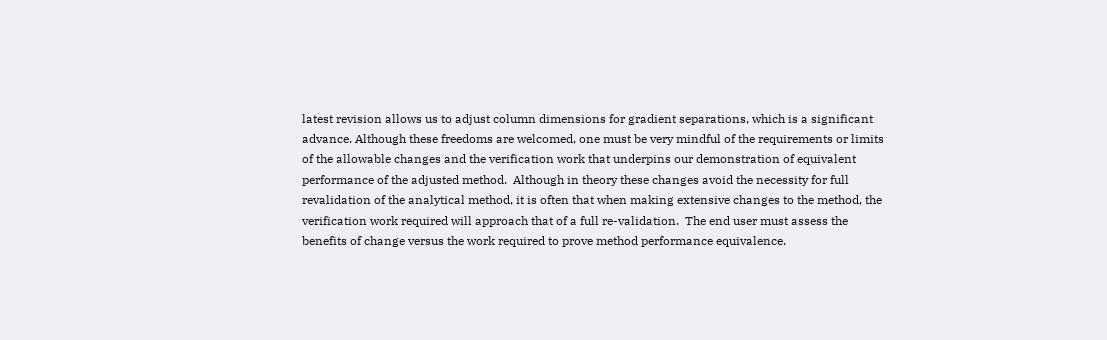latest revision allows us to adjust column dimensions for gradient separations, which is a significant advance. Although these freedoms are welcomed, one must be very mindful of the requirements or limits of the allowable changes and the verification work that underpins our demonstration of equivalent performance of the adjusted method.  Although in theory these changes avoid the necessity for full revalidation of the analytical method, it is often that when making extensive changes to the method, the verification work required will approach that of a full re-validation.  The end user must assess the benefits of change versus the work required to prove method performance equivalence.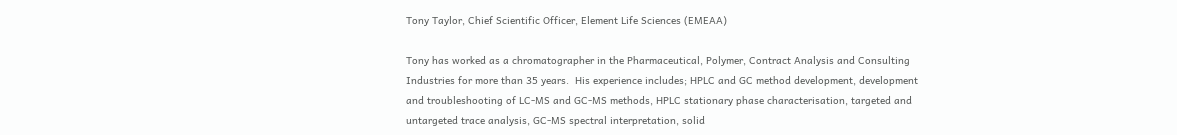Tony Taylor, Chief Scientific Officer, Element Life Sciences (EMEAA)

Tony has worked as a chromatographer in the Pharmaceutical, Polymer, Contract Analysis and Consulting Industries for more than 35 years.  His experience includes; HPLC and GC method development, development and troubleshooting of LC-MS and GC-MS methods, HPLC stationary phase characterisation, targeted and untargeted trace analysis, GC-MS spectral interpretation, solid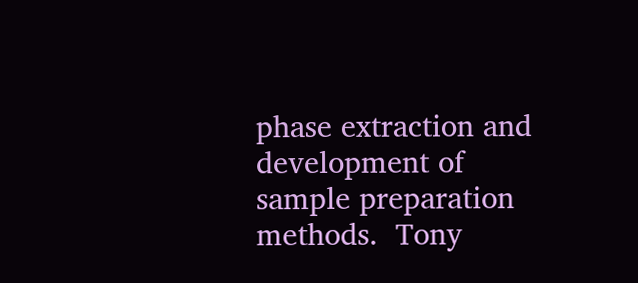phase extraction and development of sample preparation methods.  Tony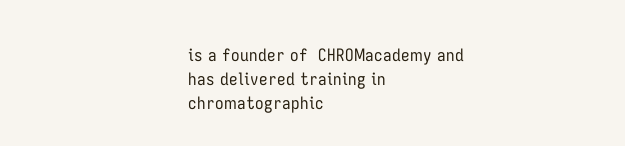is a founder of  CHROMacademy and has delivered training in chromatographic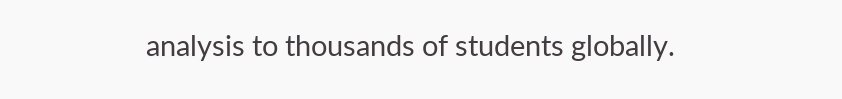analysis to thousands of students globally.